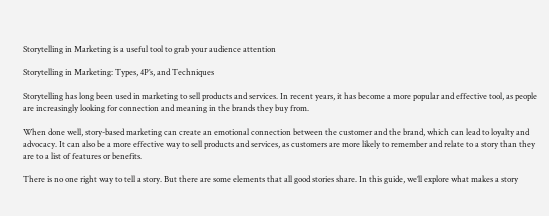Storytelling in Marketing is a useful tool to grab your audience attention

Storytelling in Marketing: Types, 4P’s, and Techniques

Storytelling has long been used in marketing to sell products and services. In recent years, it has become a more popular and effective tool, as people are increasingly looking for connection and meaning in the brands they buy from.

When done well, story-based marketing can create an emotional connection between the customer and the brand, which can lead to loyalty and advocacy. It can also be a more effective way to sell products and services, as customers are more likely to remember and relate to a story than they are to a list of features or benefits.

There is no one right way to tell a story. But there are some elements that all good stories share. In this guide, we’ll explore what makes a story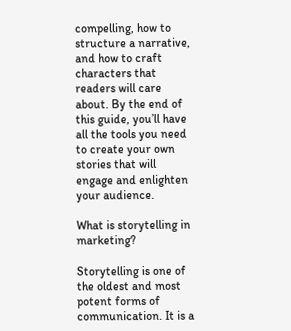compelling, how to structure a narrative, and how to craft characters that readers will care about. By the end of this guide, you’ll have all the tools you need to create your own stories that will engage and enlighten your audience.

What is storytelling in marketing?

Storytelling is one of the oldest and most potent forms of communication. It is a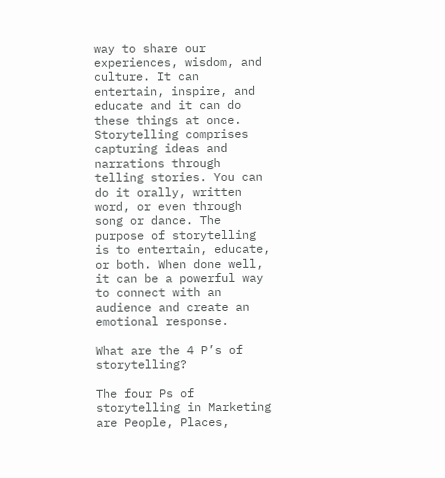way to share our experiences, wisdom, and culture. It can entertain, inspire, and educate and it can do these things at once. Storytelling comprises capturing ideas and narrations through telling stories. You can do it orally, written word, or even through song or dance. The purpose of storytelling is to entertain, educate, or both. When done well, it can be a powerful way to connect with an audience and create an emotional response.

What are the 4 P’s of storytelling?

The four Ps of storytelling in Marketing are People, Places,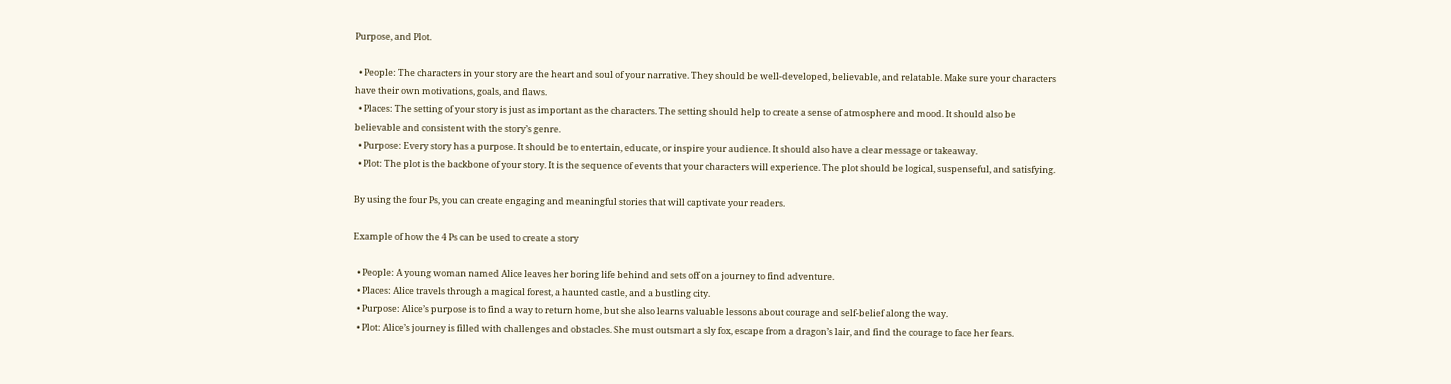Purpose, and Plot.

  • People: The characters in your story are the heart and soul of your narrative. They should be well-developed, believable, and relatable. Make sure your characters have their own motivations, goals, and flaws.
  • Places: The setting of your story is just as important as the characters. The setting should help to create a sense of atmosphere and mood. It should also be believable and consistent with the story’s genre.
  • Purpose: Every story has a purpose. It should be to entertain, educate, or inspire your audience. It should also have a clear message or takeaway.
  • Plot: The plot is the backbone of your story. It is the sequence of events that your characters will experience. The plot should be logical, suspenseful, and satisfying.

By using the four Ps, you can create engaging and meaningful stories that will captivate your readers.

Example of how the 4 Ps can be used to create a story

  • People: A young woman named Alice leaves her boring life behind and sets off on a journey to find adventure.
  • Places: Alice travels through a magical forest, a haunted castle, and a bustling city.
  • Purpose: Alice’s purpose is to find a way to return home, but she also learns valuable lessons about courage and self-belief along the way.
  • Plot: Alice’s journey is filled with challenges and obstacles. She must outsmart a sly fox, escape from a dragon’s lair, and find the courage to face her fears.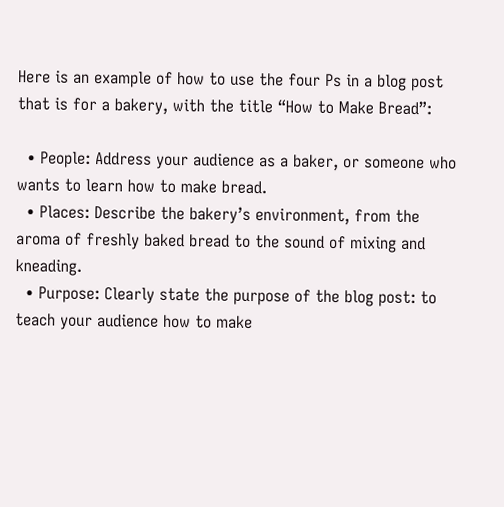Here is an example of how to use the four Ps in a blog post that is for a bakery, with the title “How to Make Bread”:

  • People: Address your audience as a baker, or someone who wants to learn how to make bread.
  • Places: Describe the bakery’s environment, from the aroma of freshly baked bread to the sound of mixing and kneading.
  • Purpose: Clearly state the purpose of the blog post: to teach your audience how to make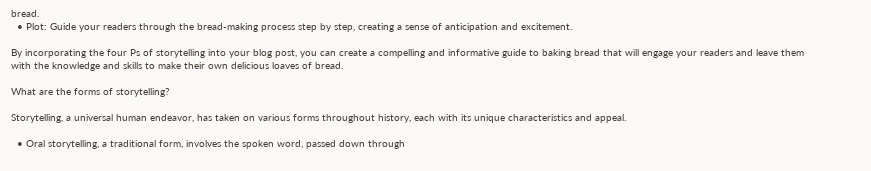bread.
  • Plot: Guide your readers through the bread-making process step by step, creating a sense of anticipation and excitement.

By incorporating the four Ps of storytelling into your blog post, you can create a compelling and informative guide to baking bread that will engage your readers and leave them with the knowledge and skills to make their own delicious loaves of bread.

What are the forms of storytelling?

Storytelling, a universal human endeavor, has taken on various forms throughout history, each with its unique characteristics and appeal.

  • Oral storytelling, a traditional form, involves the spoken word, passed down through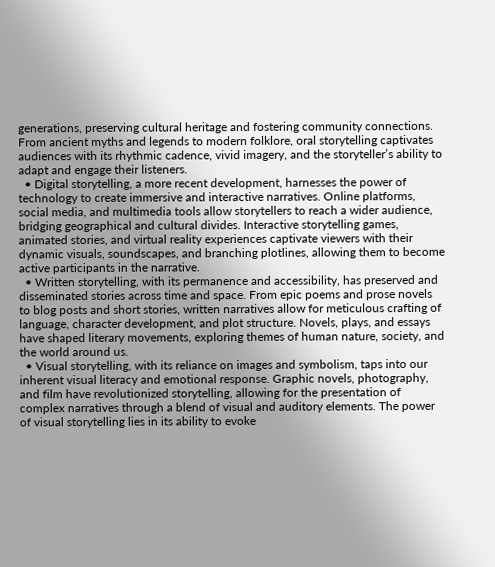generations, preserving cultural heritage and fostering community connections. From ancient myths and legends to modern folklore, oral storytelling captivates audiences with its rhythmic cadence, vivid imagery, and the storyteller’s ability to adapt and engage their listeners.
  • Digital storytelling, a more recent development, harnesses the power of technology to create immersive and interactive narratives. Online platforms, social media, and multimedia tools allow storytellers to reach a wider audience, bridging geographical and cultural divides. Interactive storytelling games, animated stories, and virtual reality experiences captivate viewers with their dynamic visuals, soundscapes, and branching plotlines, allowing them to become active participants in the narrative.
  • Written storytelling, with its permanence and accessibility, has preserved and disseminated stories across time and space. From epic poems and prose novels to blog posts and short stories, written narratives allow for meticulous crafting of language, character development, and plot structure. Novels, plays, and essays have shaped literary movements, exploring themes of human nature, society, and the world around us.
  • Visual storytelling, with its reliance on images and symbolism, taps into our inherent visual literacy and emotional response. Graphic novels, photography, and film have revolutionized storytelling, allowing for the presentation of complex narratives through a blend of visual and auditory elements. The power of visual storytelling lies in its ability to evoke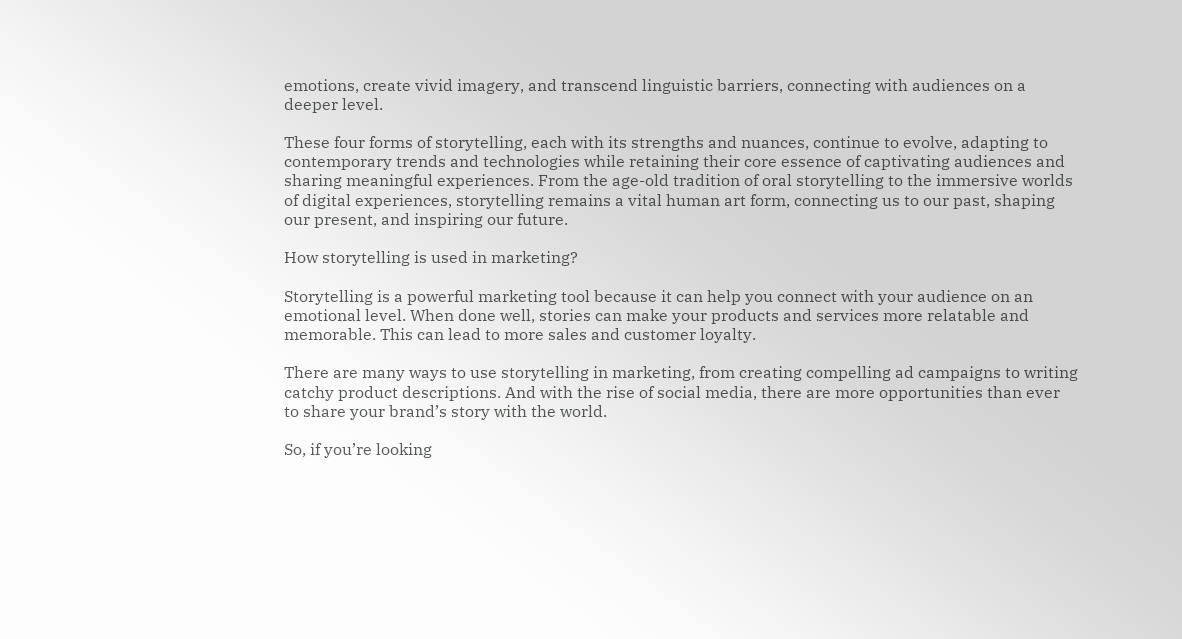emotions, create vivid imagery, and transcend linguistic barriers, connecting with audiences on a deeper level.

These four forms of storytelling, each with its strengths and nuances, continue to evolve, adapting to contemporary trends and technologies while retaining their core essence of captivating audiences and sharing meaningful experiences. From the age-old tradition of oral storytelling to the immersive worlds of digital experiences, storytelling remains a vital human art form, connecting us to our past, shaping our present, and inspiring our future.

How storytelling is used in marketing?

Storytelling is a powerful marketing tool because it can help you connect with your audience on an emotional level. When done well, stories can make your products and services more relatable and memorable. This can lead to more sales and customer loyalty.

There are many ways to use storytelling in marketing, from creating compelling ad campaigns to writing catchy product descriptions. And with the rise of social media, there are more opportunities than ever to share your brand’s story with the world.

So, if you’re looking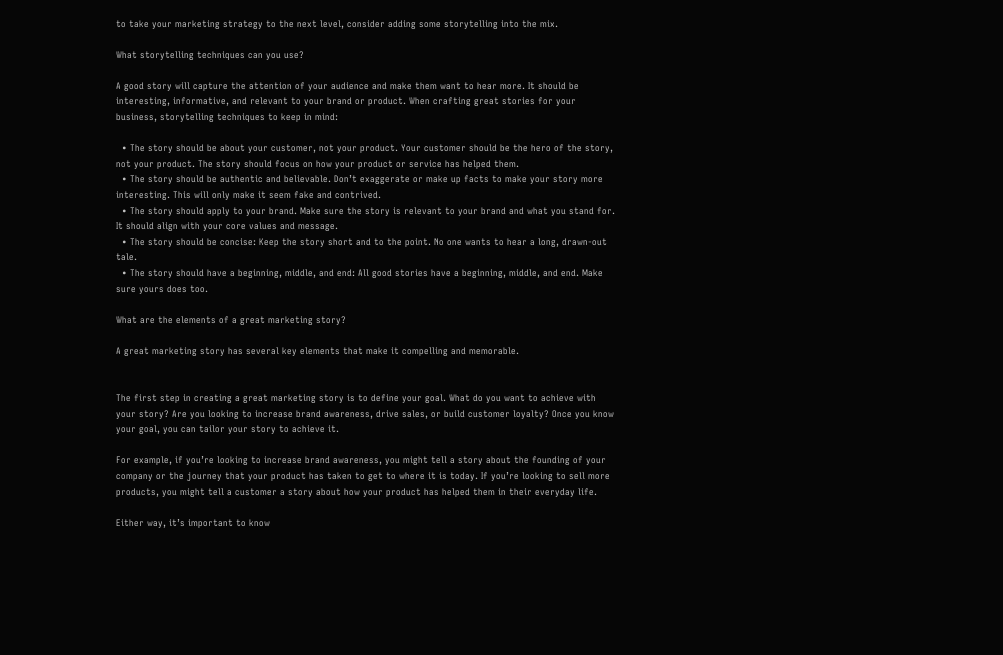to take your marketing strategy to the next level, consider adding some storytelling into the mix.

What storytelling techniques can you use?

A good story will capture the attention of your audience and make them want to hear more. It should be interesting, informative, and relevant to your brand or product. When crafting great stories for your business, storytelling techniques to keep in mind:

  • The story should be about your customer, not your product. Your customer should be the hero of the story, not your product. The story should focus on how your product or service has helped them.
  • The story should be authentic and believable. Don’t exaggerate or make up facts to make your story more interesting. This will only make it seem fake and contrived.
  • The story should apply to your brand. Make sure the story is relevant to your brand and what you stand for. It should align with your core values and message.
  • The story should be concise: Keep the story short and to the point. No one wants to hear a long, drawn-out tale.
  • The story should have a beginning, middle, and end: All good stories have a beginning, middle, and end. Make sure yours does too.

What are the elements of a great marketing story?

A great marketing story has several key elements that make it compelling and memorable.


The first step in creating a great marketing story is to define your goal. What do you want to achieve with your story? Are you looking to increase brand awareness, drive sales, or build customer loyalty? Once you know your goal, you can tailor your story to achieve it.

For example, if you’re looking to increase brand awareness, you might tell a story about the founding of your company or the journey that your product has taken to get to where it is today. If you’re looking to sell more products, you might tell a customer a story about how your product has helped them in their everyday life.

Either way, it’s important to know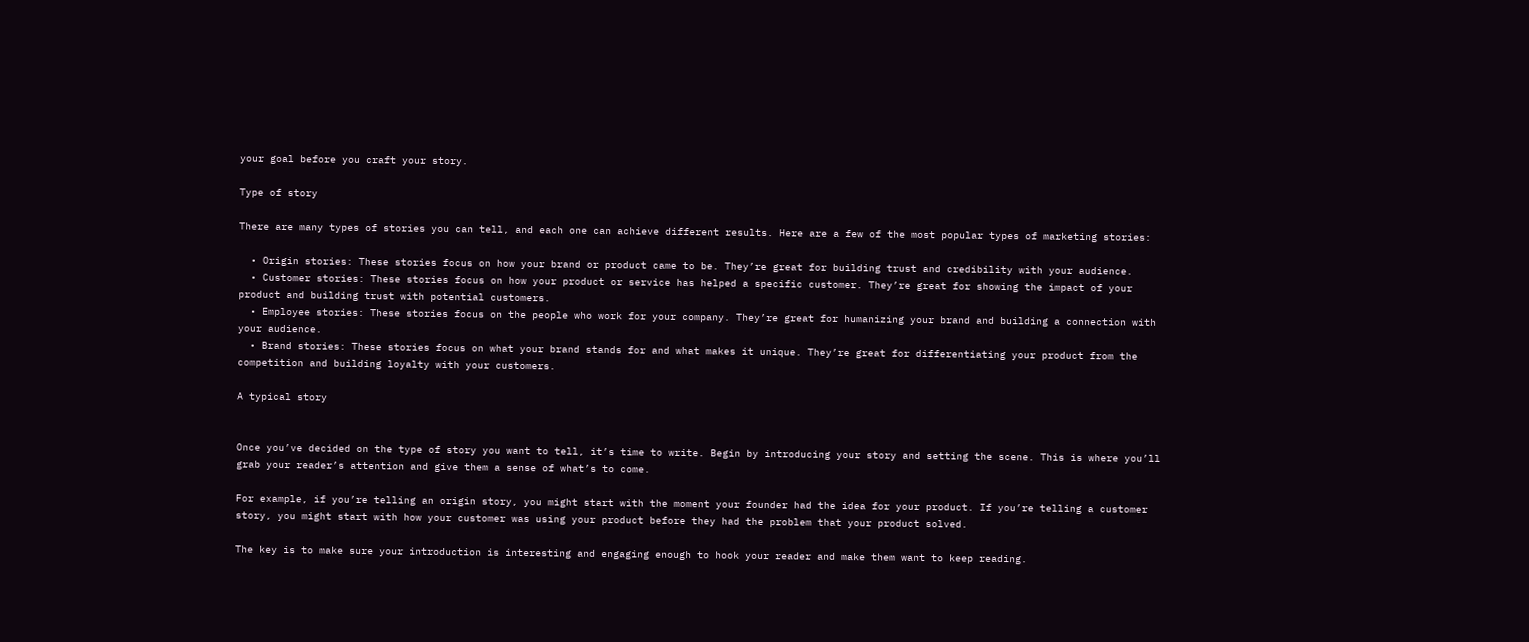your goal before you craft your story.

Type of story

There are many types of stories you can tell, and each one can achieve different results. Here are a few of the most popular types of marketing stories:

  • Origin stories: These stories focus on how your brand or product came to be. They’re great for building trust and credibility with your audience.
  • Customer stories: These stories focus on how your product or service has helped a specific customer. They’re great for showing the impact of your product and building trust with potential customers.
  • Employee stories: These stories focus on the people who work for your company. They’re great for humanizing your brand and building a connection with your audience.
  • Brand stories: These stories focus on what your brand stands for and what makes it unique. They’re great for differentiating your product from the competition and building loyalty with your customers.

A typical story


Once you’ve decided on the type of story you want to tell, it’s time to write. Begin by introducing your story and setting the scene. This is where you’ll grab your reader’s attention and give them a sense of what’s to come.

For example, if you’re telling an origin story, you might start with the moment your founder had the idea for your product. If you’re telling a customer story, you might start with how your customer was using your product before they had the problem that your product solved.

The key is to make sure your introduction is interesting and engaging enough to hook your reader and make them want to keep reading.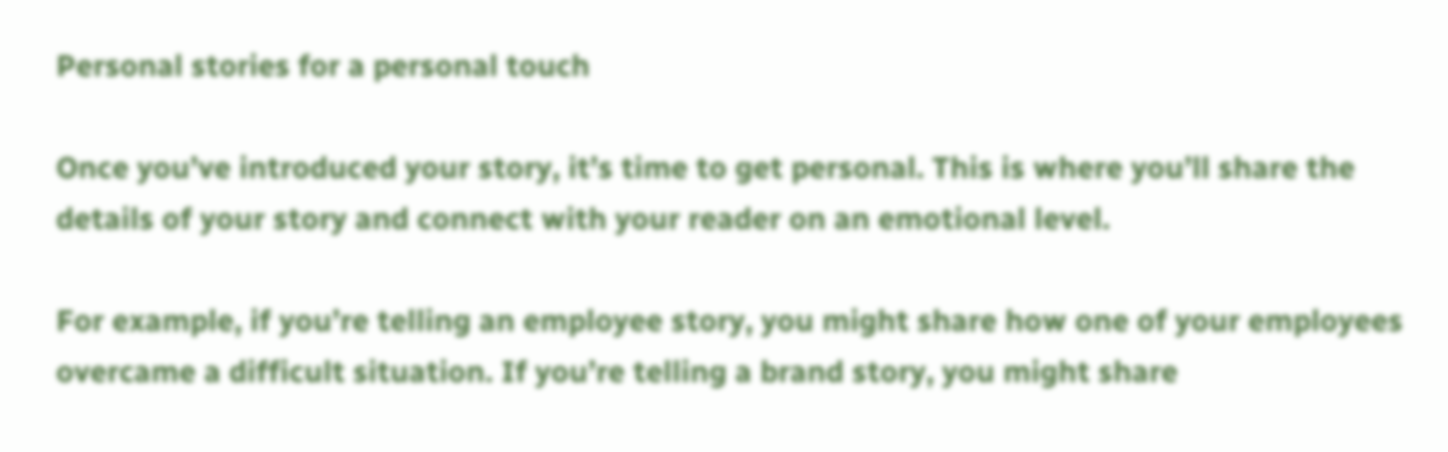Personal stories for a personal touch

Once you’ve introduced your story, it’s time to get personal. This is where you’ll share the details of your story and connect with your reader on an emotional level.

For example, if you’re telling an employee story, you might share how one of your employees overcame a difficult situation. If you’re telling a brand story, you might share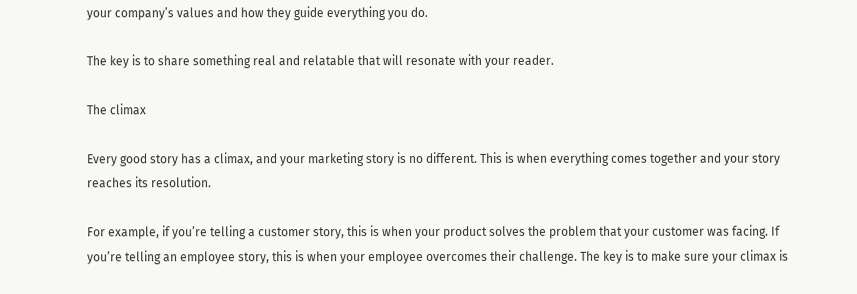your company’s values and how they guide everything you do.

The key is to share something real and relatable that will resonate with your reader.

The climax

Every good story has a climax, and your marketing story is no different. This is when everything comes together and your story reaches its resolution.

For example, if you’re telling a customer story, this is when your product solves the problem that your customer was facing. If you’re telling an employee story, this is when your employee overcomes their challenge. The key is to make sure your climax is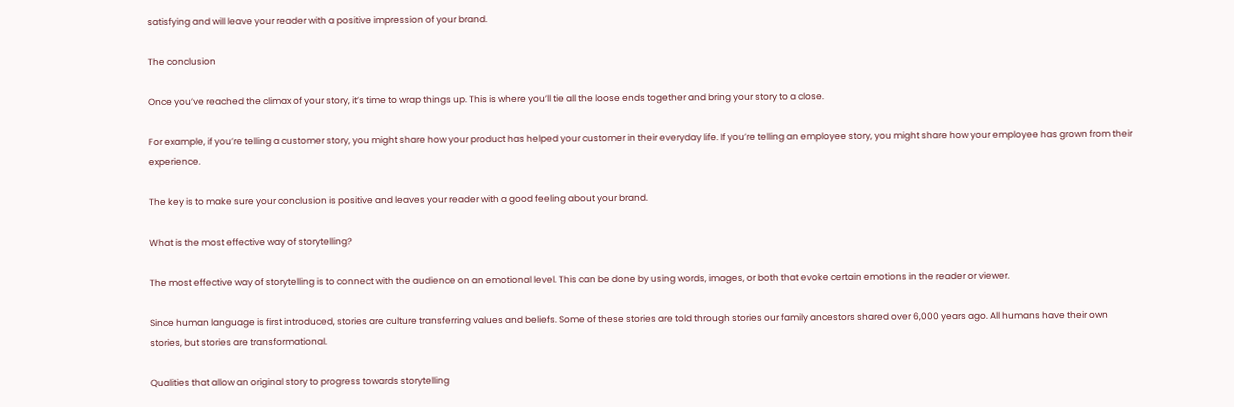satisfying and will leave your reader with a positive impression of your brand.

The conclusion

Once you’ve reached the climax of your story, it’s time to wrap things up. This is where you’ll tie all the loose ends together and bring your story to a close.

For example, if you’re telling a customer story, you might share how your product has helped your customer in their everyday life. If you’re telling an employee story, you might share how your employee has grown from their experience.

The key is to make sure your conclusion is positive and leaves your reader with a good feeling about your brand.

What is the most effective way of storytelling?

The most effective way of storytelling is to connect with the audience on an emotional level. This can be done by using words, images, or both that evoke certain emotions in the reader or viewer.

Since human language is first introduced, stories are culture transferring values and beliefs. Some of these stories are told through stories our family ancestors shared over 6,000 years ago. All humans have their own stories, but stories are transformational.

Qualities that allow an original story to progress towards storytelling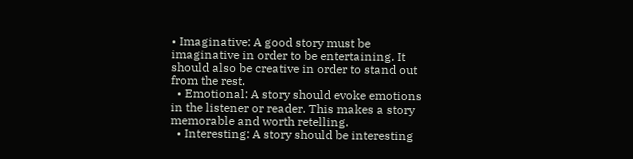• Imaginative: A good story must be imaginative in order to be entertaining. It should also be creative in order to stand out from the rest.
  • Emotional: A story should evoke emotions in the listener or reader. This makes a story memorable and worth retelling.
  • Interesting: A story should be interesting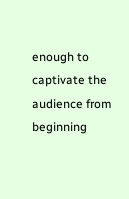enough to captivate the audience from beginning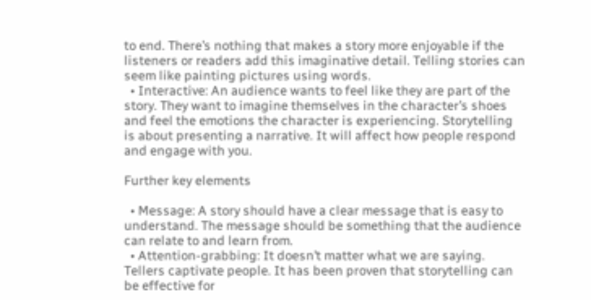to end. There’s nothing that makes a story more enjoyable if the listeners or readers add this imaginative detail. Telling stories can seem like painting pictures using words.
  • Interactive: An audience wants to feel like they are part of the story. They want to imagine themselves in the character’s shoes and feel the emotions the character is experiencing. Storytelling is about presenting a narrative. It will affect how people respond and engage with you.

Further key elements

  • Message: A story should have a clear message that is easy to understand. The message should be something that the audience can relate to and learn from.
  • Attention-grabbing: It doesn’t matter what we are saying. Tellers captivate people. It has been proven that storytelling can be effective for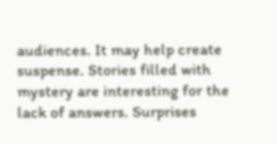audiences. It may help create suspense. Stories filled with mystery are interesting for the lack of answers. Surprises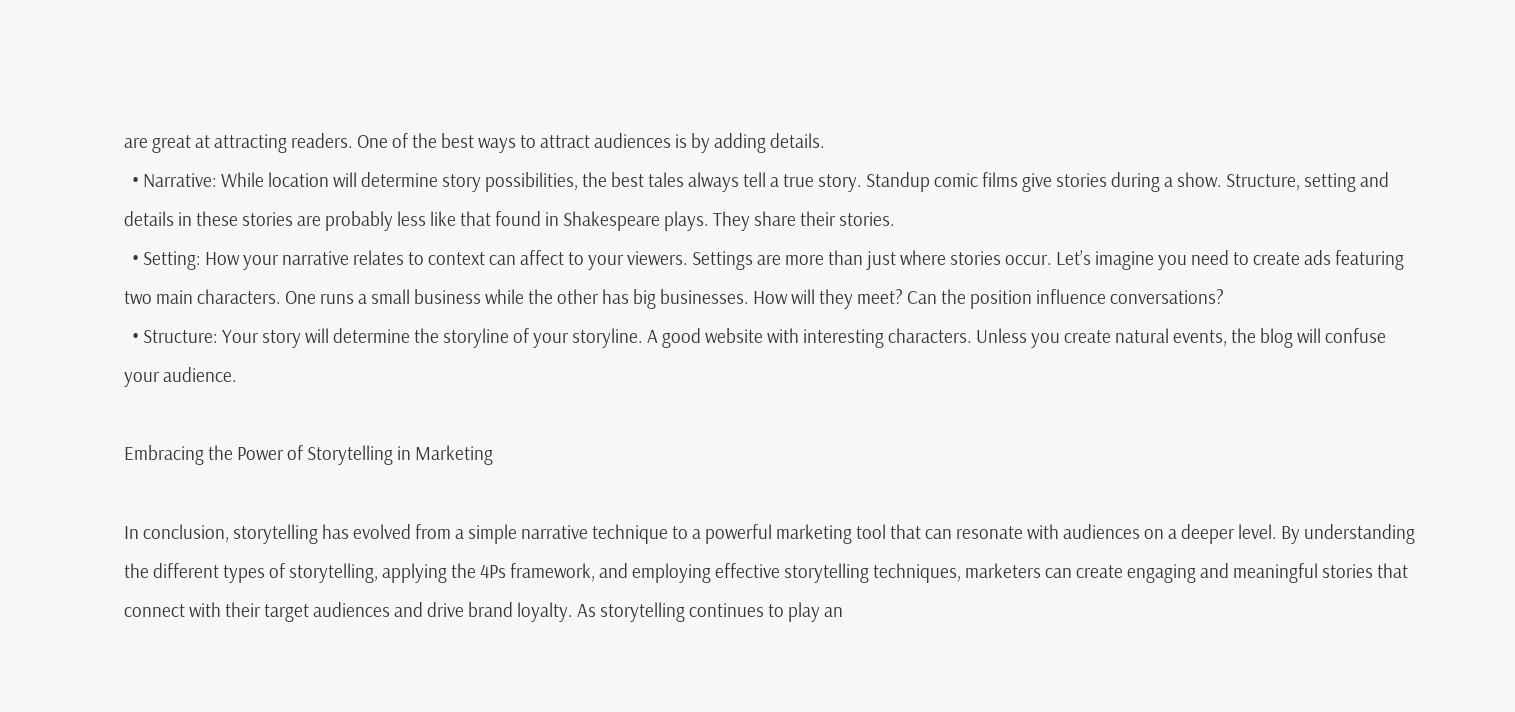are great at attracting readers. One of the best ways to attract audiences is by adding details.
  • Narrative: While location will determine story possibilities, the best tales always tell a true story. Standup comic films give stories during a show. Structure, setting and details in these stories are probably less like that found in Shakespeare plays. They share their stories.
  • Setting: How your narrative relates to context can affect to your viewers. Settings are more than just where stories occur. Let’s imagine you need to create ads featuring two main characters. One runs a small business while the other has big businesses. How will they meet? Can the position influence conversations?
  • Structure: Your story will determine the storyline of your storyline. A good website with interesting characters. Unless you create natural events, the blog will confuse your audience.

Embracing the Power of Storytelling in Marketing

In conclusion, storytelling has evolved from a simple narrative technique to a powerful marketing tool that can resonate with audiences on a deeper level. By understanding the different types of storytelling, applying the 4Ps framework, and employing effective storytelling techniques, marketers can create engaging and meaningful stories that connect with their target audiences and drive brand loyalty. As storytelling continues to play an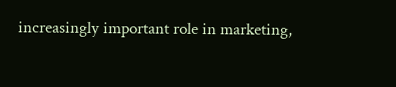increasingly important role in marketing,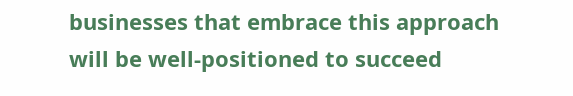businesses that embrace this approach will be well-positioned to succeed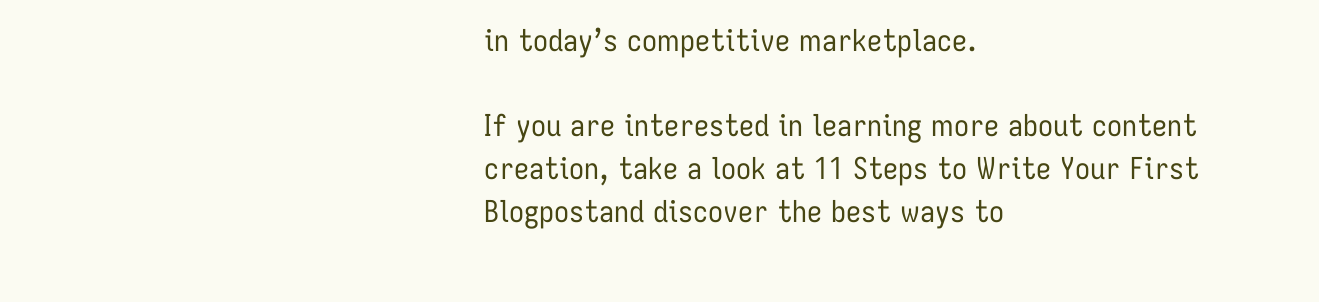in today’s competitive marketplace.

If you are interested in learning more about content creation, take a look at 11 Steps to Write Your First Blogpostand discover the best ways to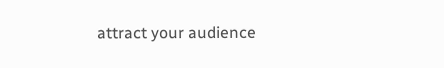attract your audience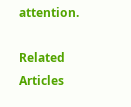attention.

Related Articles